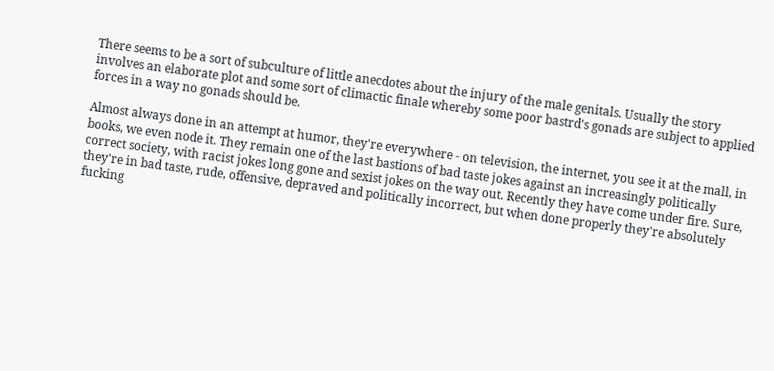There seems to be a sort of subculture of little anecdotes about the injury of the male genitals. Usually the story involves an elaborate plot and some sort of climactic finale whereby some poor bastrd's gonads are subject to applied forces in a way no gonads should be.

Almost always done in an attempt at humor, they're everywhere - on television, the internet, you see it at the mall, in books, we even node it. They remain one of the last bastions of bad taste jokes against an increasingly politically correct society, with racist jokes long gone and sexist jokes on the way out. Recently they have come under fire. Sure, they're in bad taste, rude, offensive, depraved and politically incorrect, but when done properly they're absolutely fucking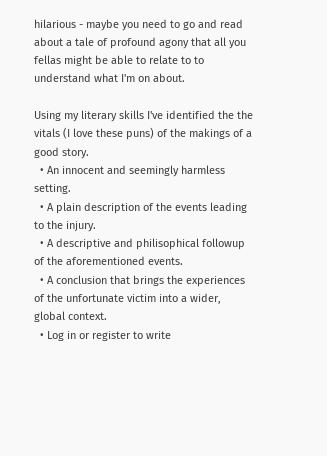hilarious - maybe you need to go and read about a tale of profound agony that all you fellas might be able to relate to to understand what I'm on about.

Using my literary skills I've identified the the vitals (I love these puns) of the makings of a good story.
  • An innocent and seemingly harmless setting.
  • A plain description of the events leading to the injury.
  • A descriptive and philisophical followup of the aforementioned events.
  • A conclusion that brings the experiences of the unfortunate victim into a wider, global context.
  • Log in or register to write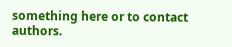something here or to contact authors.